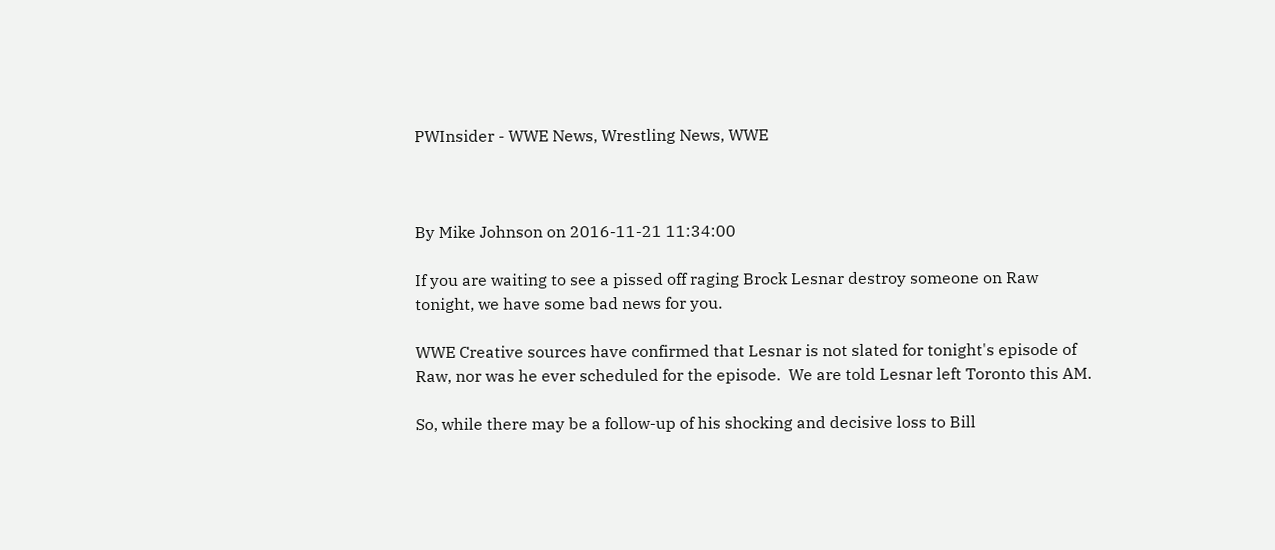PWInsider - WWE News, Wrestling News, WWE



By Mike Johnson on 2016-11-21 11:34:00

If you are waiting to see a pissed off raging Brock Lesnar destroy someone on Raw tonight, we have some bad news for you.

WWE Creative sources have confirmed that Lesnar is not slated for tonight's episode of Raw, nor was he ever scheduled for the episode.  We are told Lesnar left Toronto this AM.

So, while there may be a follow-up of his shocking and decisive loss to Bill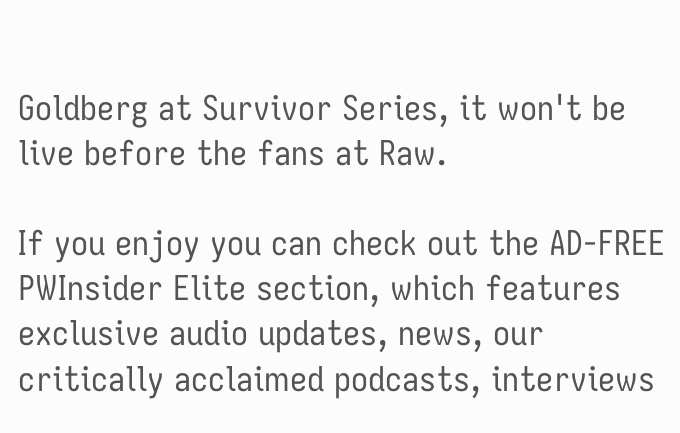Goldberg at Survivor Series, it won't be live before the fans at Raw.

If you enjoy you can check out the AD-FREE PWInsider Elite section, which features exclusive audio updates, news, our critically acclaimed podcasts, interviews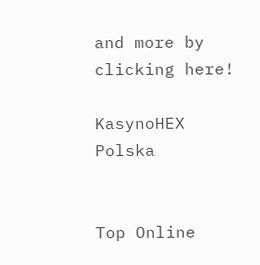and more by clicking here!

KasynoHEX Polska


Top Online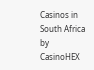Casinos in South Africa by CasinoHEX